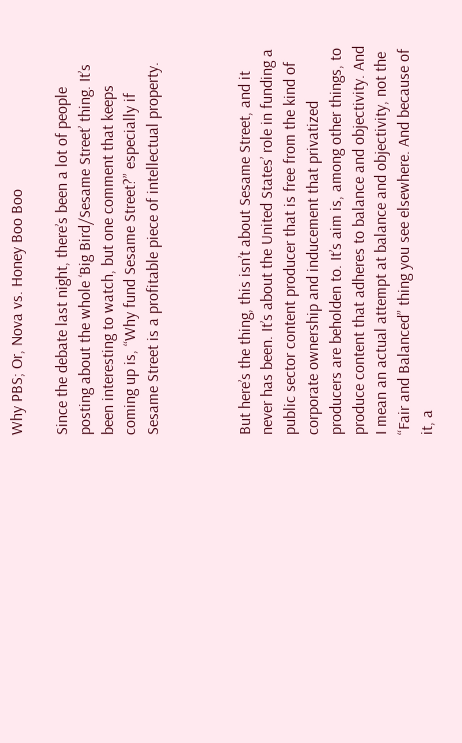Why PBS; Or, Nova vs. Honey Boo Boo

Since the debate last night, there’s been a lot of people posting about the whole ‘Big Bird/Sesame Street’ thing. It’s been interesting to watch, but one comment that keeps coming up is, “Why fund Sesame Street?” especially if Sesame Street is a profitable piece of intellectual property.



But here’s the thing, this isn’t about Sesame Street, and it never has been. It’s about the United States’ role in funding a public sector content producer that is free from the kind of corporate ownership and inducement that privatized producers are beholden to. It’s aim is, among other things, to produce content that adheres to balance and objectivity. And I mean an actual attempt at balance and objectivity, not the “Fair and Balanced” thing you see elsewhere. And because of it, a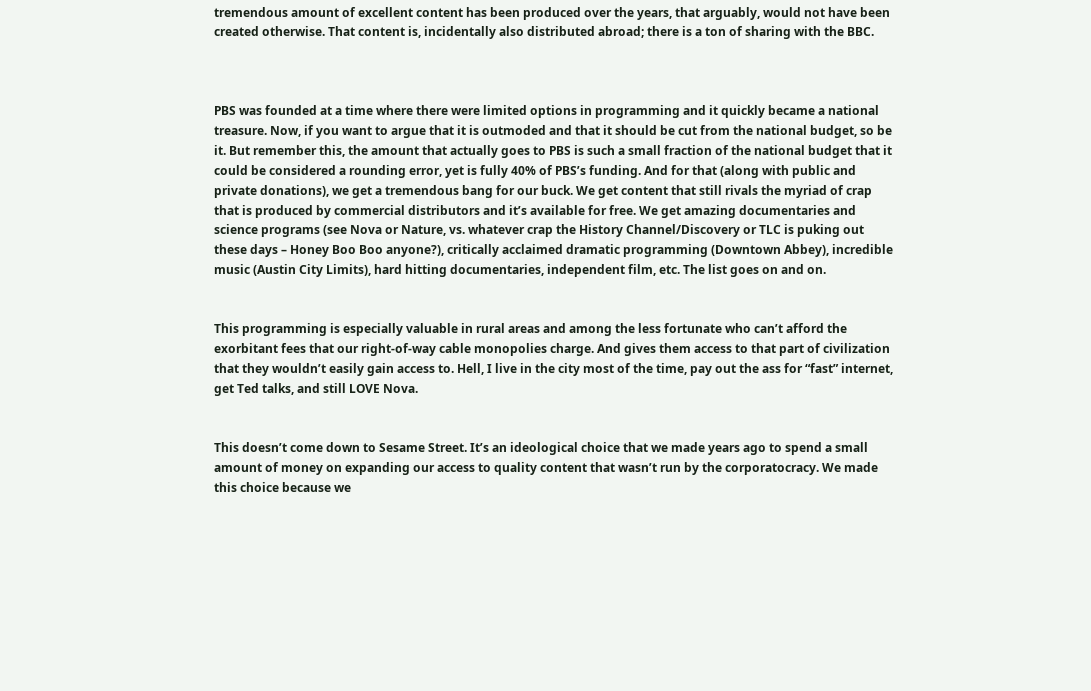tremendous amount of excellent content has been produced over the years, that arguably, would not have been created otherwise. That content is, incidentally also distributed abroad; there is a ton of sharing with the BBC.



PBS was founded at a time where there were limited options in programming and it quickly became a national treasure. Now, if you want to argue that it is outmoded and that it should be cut from the national budget, so be it. But remember this, the amount that actually goes to PBS is such a small fraction of the national budget that it could be considered a rounding error, yet is fully 40% of PBS’s funding. And for that (along with public and private donations), we get a tremendous bang for our buck. We get content that still rivals the myriad of crap that is produced by commercial distributors and it’s available for free. We get amazing documentaries and science programs (see Nova or Nature, vs. whatever crap the History Channel/Discovery or TLC is puking out these days – Honey Boo Boo anyone?), critically acclaimed dramatic programming (Downtown Abbey), incredible music (Austin City Limits), hard hitting documentaries, independent film, etc. The list goes on and on.


This programming is especially valuable in rural areas and among the less fortunate who can’t afford the exorbitant fees that our right-of-way cable monopolies charge. And gives them access to that part of civilization that they wouldn’t easily gain access to. Hell, I live in the city most of the time, pay out the ass for “fast” internet, get Ted talks, and still LOVE Nova.


This doesn’t come down to Sesame Street. It’s an ideological choice that we made years ago to spend a small amount of money on expanding our access to quality content that wasn’t run by the corporatocracy. We made this choice because we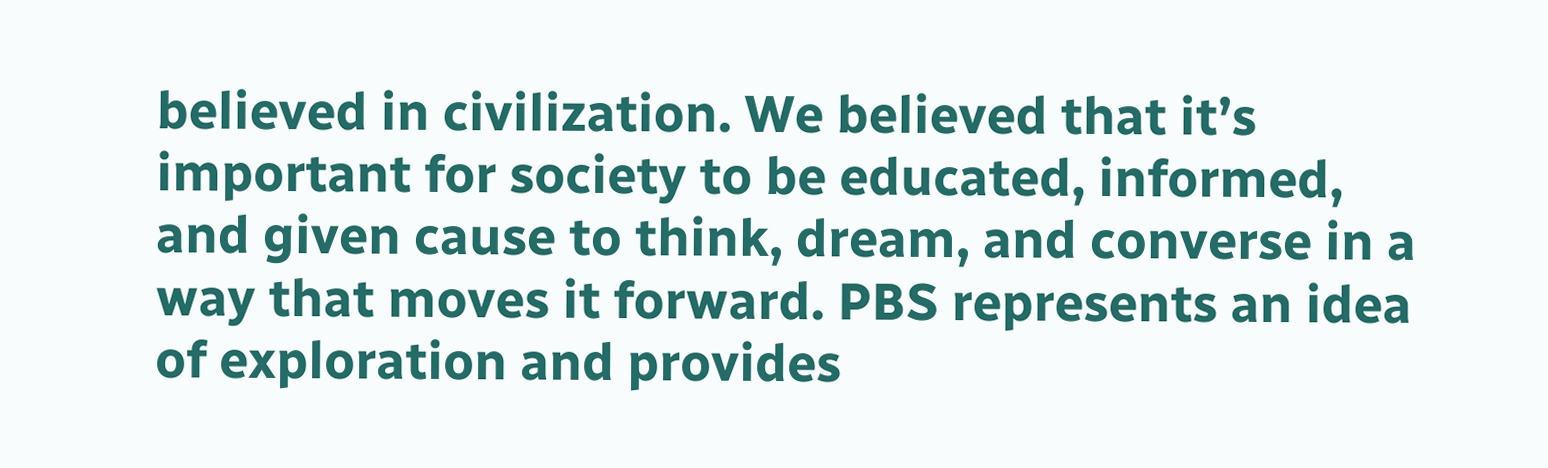believed in civilization. We believed that it’s important for society to be educated, informed, and given cause to think, dream, and converse in a way that moves it forward. PBS represents an idea of exploration and provides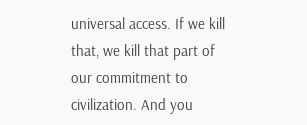universal access. If we kill that, we kill that part of our commitment to civilization. And you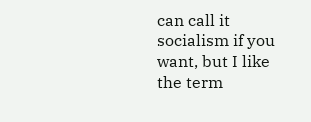can call it socialism if you want, but I like the term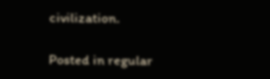civilization.

Posted in regular